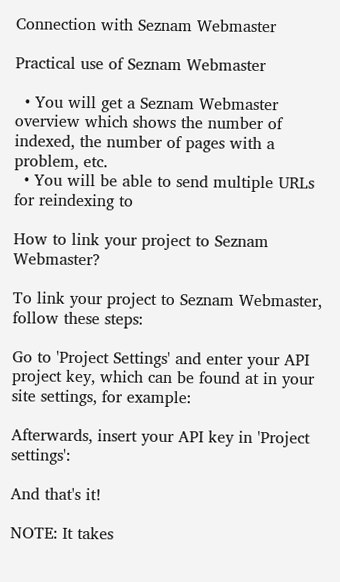Connection with Seznam Webmaster

Practical use of Seznam Webmaster

  • You will get a Seznam Webmaster overview which shows the number of indexed, the number of pages with a problem, etc.
  • You will be able to send multiple URLs for reindexing to

How to link your project to Seznam Webmaster?

To link your project to Seznam Webmaster, follow these steps:

Go to 'Project Settings' and enter your API project key, which can be found at in your site settings, for example:

Afterwards, insert your API key in 'Project settings':

And that's it!

NOTE: It takes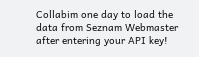Collabim one day to load the data from Seznam Webmaster after entering your API key!